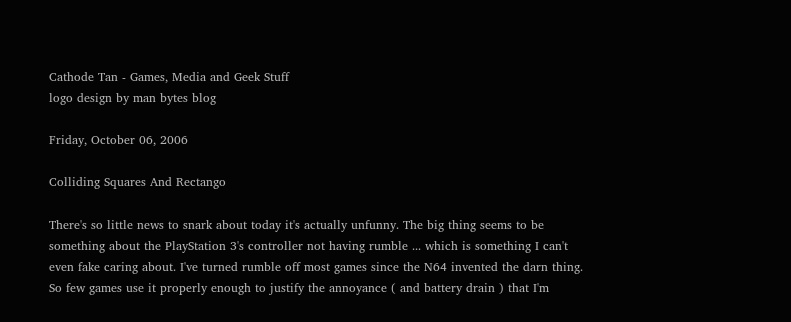Cathode Tan - Games, Media and Geek Stuff
logo design by man bytes blog

Friday, October 06, 2006

Colliding Squares And Rectango

There's so little news to snark about today it's actually unfunny. The big thing seems to be something about the PlayStation 3's controller not having rumble ... which is something I can't even fake caring about. I've turned rumble off most games since the N64 invented the darn thing. So few games use it properly enough to justify the annoyance ( and battery drain ) that I'm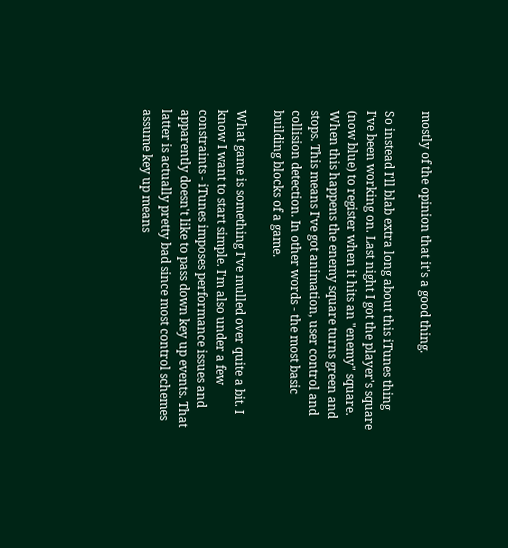mostly of the opinion that it's a good thing.

So instead I'll blab extra long about this iTunes thing I've been working on. Last night I got the player's square (now blue) to register when it hits an "enemy" square. When this happens the enemy square turns green and stops. This means I've got animation, user control and collision detection. In other words - the most basic building blocks of a game.

What game is something I've mulled over quite a bit. I know I want to start simple. I'm also under a few constraints - iTunes imposes performance issues and apparently doesn't like to pass down key up events. That latter is actually pretty bad since most control schemes assume key up means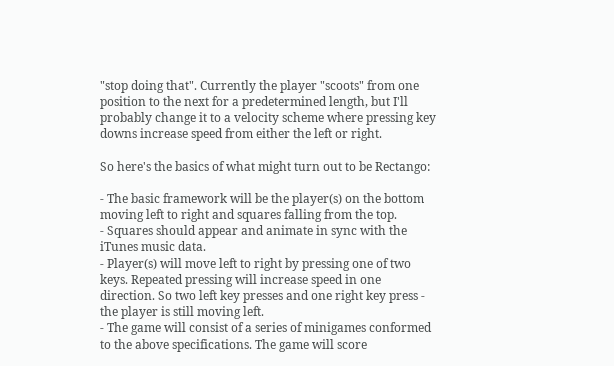"stop doing that". Currently the player "scoots" from one position to the next for a predetermined length, but I'll probably change it to a velocity scheme where pressing key downs increase speed from either the left or right.

So here's the basics of what might turn out to be Rectango:

- The basic framework will be the player(s) on the bottom moving left to right and squares falling from the top.
- Squares should appear and animate in sync with the iTunes music data.
- Player(s) will move left to right by pressing one of two keys. Repeated pressing will increase speed in one direction. So two left key presses and one right key press - the player is still moving left.
- The game will consist of a series of minigames conformed to the above specifications. The game will score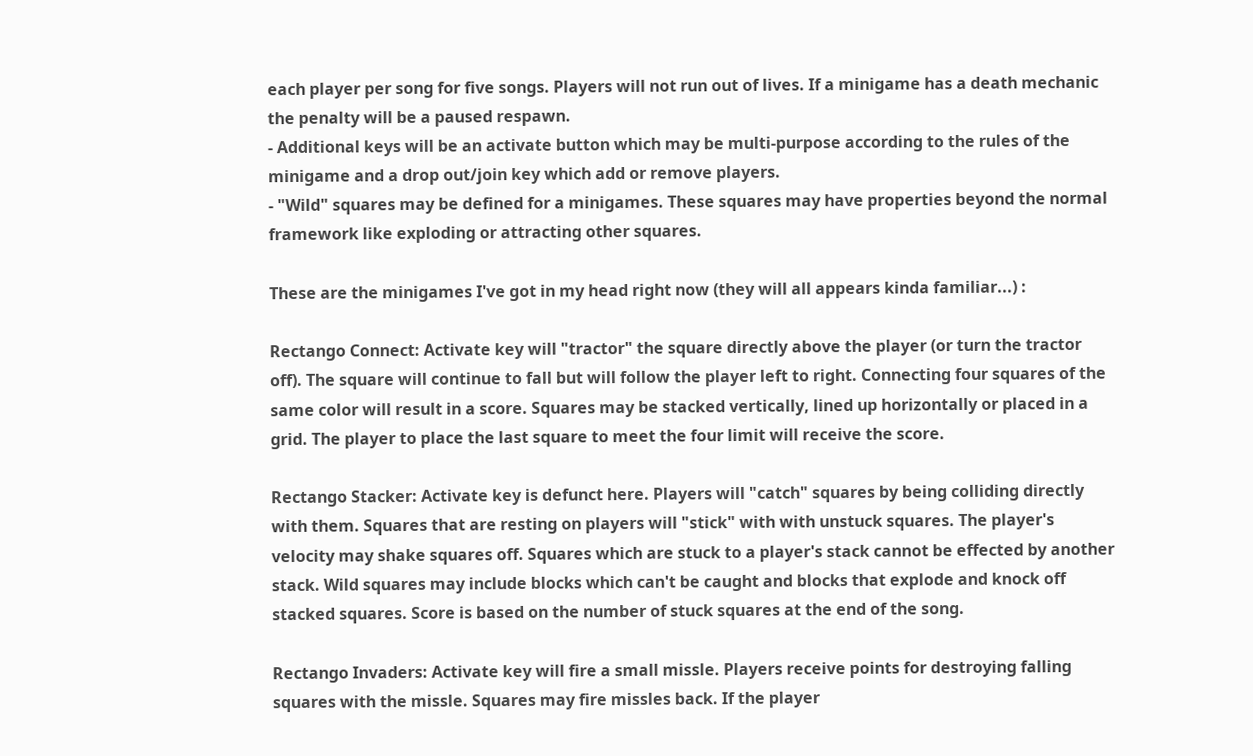each player per song for five songs. Players will not run out of lives. If a minigame has a death mechanic the penalty will be a paused respawn.
- Additional keys will be an activate button which may be multi-purpose according to the rules of the minigame and a drop out/join key which add or remove players.
- "Wild" squares may be defined for a minigames. These squares may have properties beyond the normal framework like exploding or attracting other squares.

These are the minigames I've got in my head right now (they will all appears kinda familiar...) :

Rectango Connect: Activate key will "tractor" the square directly above the player (or turn the tractor off). The square will continue to fall but will follow the player left to right. Connecting four squares of the same color will result in a score. Squares may be stacked vertically, lined up horizontally or placed in a grid. The player to place the last square to meet the four limit will receive the score.

Rectango Stacker: Activate key is defunct here. Players will "catch" squares by being colliding directly with them. Squares that are resting on players will "stick" with with unstuck squares. The player's velocity may shake squares off. Squares which are stuck to a player's stack cannot be effected by another stack. Wild squares may include blocks which can't be caught and blocks that explode and knock off stacked squares. Score is based on the number of stuck squares at the end of the song.

Rectango Invaders: Activate key will fire a small missle. Players receive points for destroying falling squares with the missle. Squares may fire missles back. If the player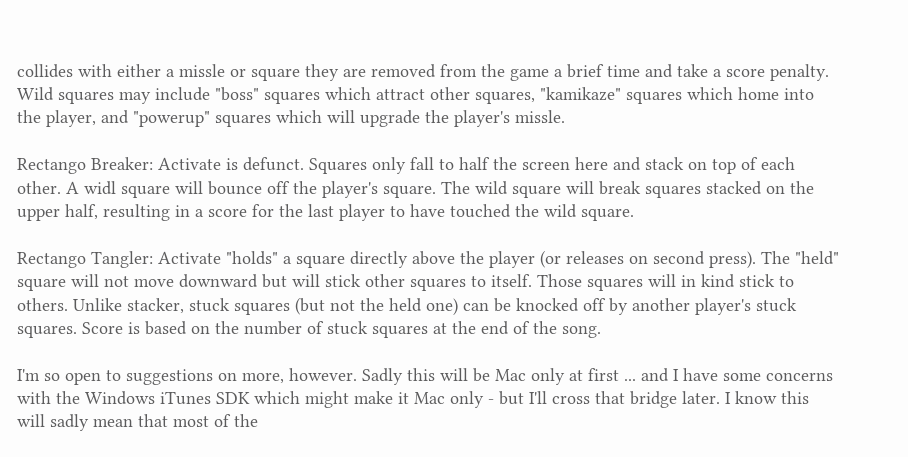collides with either a missle or square they are removed from the game a brief time and take a score penalty. Wild squares may include "boss" squares which attract other squares, "kamikaze" squares which home into the player, and "powerup" squares which will upgrade the player's missle.

Rectango Breaker: Activate is defunct. Squares only fall to half the screen here and stack on top of each other. A widl square will bounce off the player's square. The wild square will break squares stacked on the upper half, resulting in a score for the last player to have touched the wild square.

Rectango Tangler: Activate "holds" a square directly above the player (or releases on second press). The "held" square will not move downward but will stick other squares to itself. Those squares will in kind stick to others. Unlike stacker, stuck squares (but not the held one) can be knocked off by another player's stuck squares. Score is based on the number of stuck squares at the end of the song.

I'm so open to suggestions on more, however. Sadly this will be Mac only at first ... and I have some concerns with the Windows iTunes SDK which might make it Mac only - but I'll cross that bridge later. I know this will sadly mean that most of the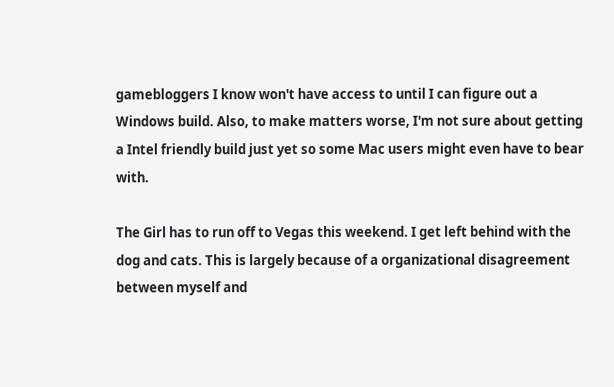gamebloggers I know won't have access to until I can figure out a Windows build. Also, to make matters worse, I'm not sure about getting a Intel friendly build just yet so some Mac users might even have to bear with.

The Girl has to run off to Vegas this weekend. I get left behind with the dog and cats. This is largely because of a organizational disagreement between myself and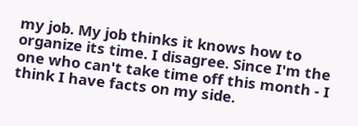my job. My job thinks it knows how to organize its time. I disagree. Since I'm the one who can't take time off this month - I think I have facts on my side.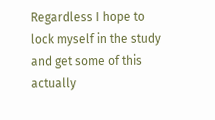Regardless I hope to lock myself in the study and get some of this actually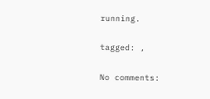running.

tagged: ,

No comments: